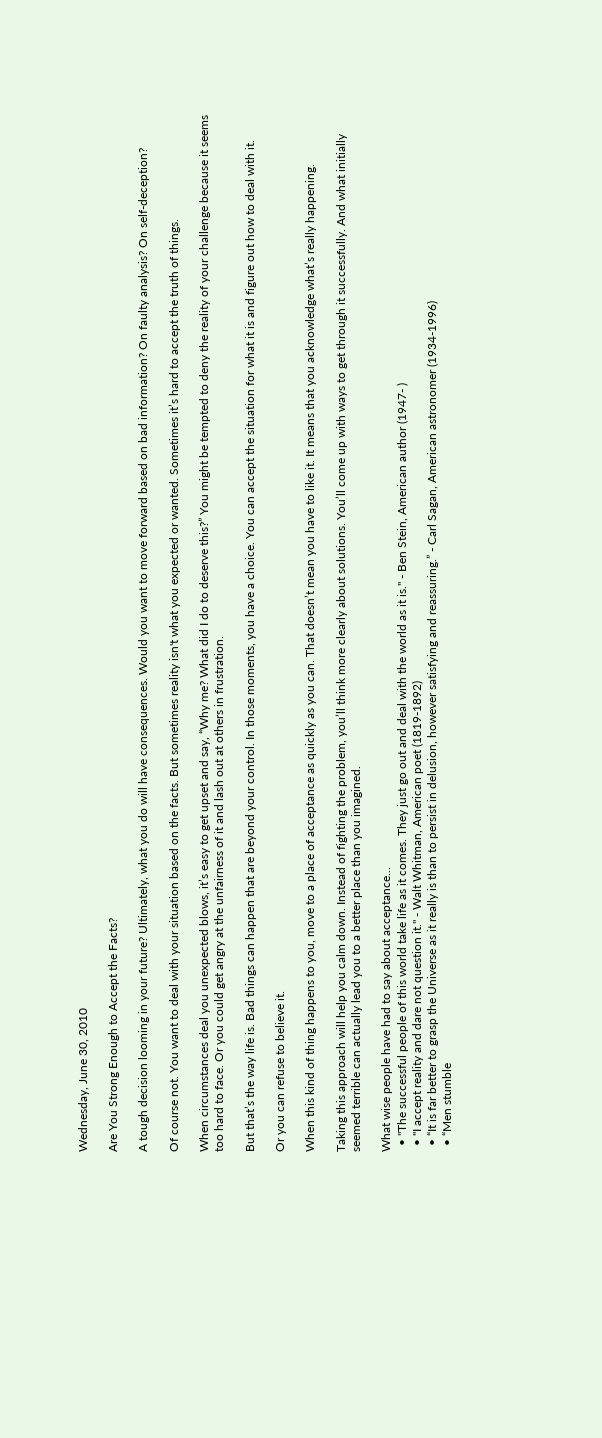Wednesday, June 30, 2010

Are You Strong Enough to Accept the Facts?

A tough decision looming in your future? Ultimately, what you do will have consequences. Would you want to move forward based on bad information? On faulty analysis? On self-deception?

Of course not. You want to deal with your situation based on the facts. But sometimes reality isn't what you expected or wanted. Sometimes it’s hard to accept the truth of things.

When circumstances deal you unexpected blows, it’s easy to get upset and say, “Why me? What did I do to deserve this?” You might be tempted to deny the reality of your challenge because it seems too hard to face. Or you could get angry at the unfairness of it and lash out at others in frustration.

But that’s the way life is. Bad things can happen that are beyond your control. In those moments, you have a choice. You can accept the situation for what it is and figure out how to deal with it.

Or you can refuse to believe it.

When this kind of thing happens to you, move to a place of acceptance as quickly as you can. That doesn’t mean you have to like it. It means that you acknowledge what’s really happening.

Taking this approach will help you calm down. Instead of fighting the problem, you’ll think more clearly about solutions. You’ll come up with ways to get through it successfully. And what initially seemed terrible can actually lead you to a better place than you imagined.

What wise people have had to say about acceptance...
  • "The successful people of this world take life as it comes. They just go out and deal with the world as it is." - Ben Stein, American author (1947- )
  • "I accept reality and dare not question it." - Walt Whitman, American poet (1819-1892)
  • “It is far better to grasp the Universe as it really is than to persist in delusion, however satisfying and reassuring.” - Carl Sagan, American astronomer (1934-1996)
  • “Men stumble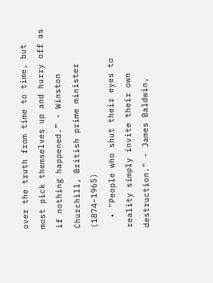over the truth from time to time, but most pick themselves up and hurry off as if nothing happened.” - Winston Churchill, British prime minister (1874-1965)
  • "People who shut their eyes to reality simply invite their own destruction." - James Baldwin,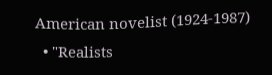American novelist (1924-1987)
  • "Realists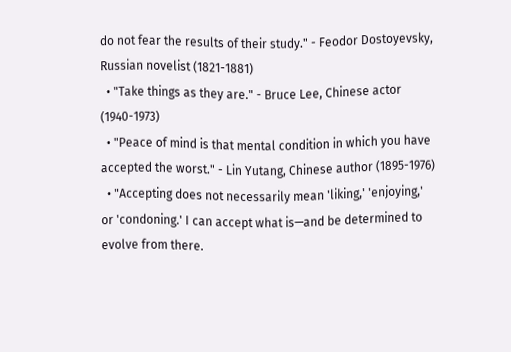do not fear the results of their study." - Feodor Dostoyevsky, Russian novelist (1821-1881)
  • "Take things as they are." - Bruce Lee, Chinese actor (1940-1973)
  • "Peace of mind is that mental condition in which you have accepted the worst." - Lin Yutang, Chinese author (1895-1976)
  • "Accepting does not necessarily mean 'liking,' 'enjoying,' or 'condoning.' I can accept what is—and be determined to evolve from there.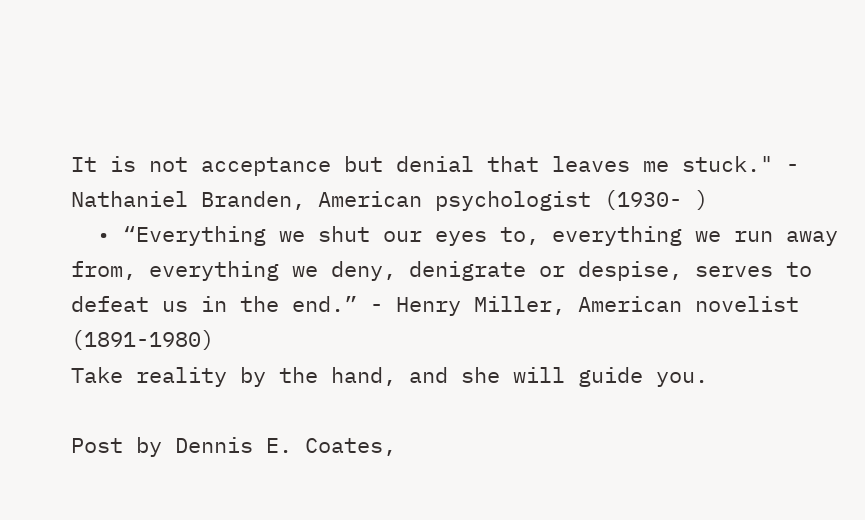It is not acceptance but denial that leaves me stuck." - Nathaniel Branden, American psychologist (1930- )
  • “Everything we shut our eyes to, everything we run away from, everything we deny, denigrate or despise, serves to defeat us in the end.” - Henry Miller, American novelist (1891-1980)
Take reality by the hand, and she will guide you.

Post by Dennis E. Coates,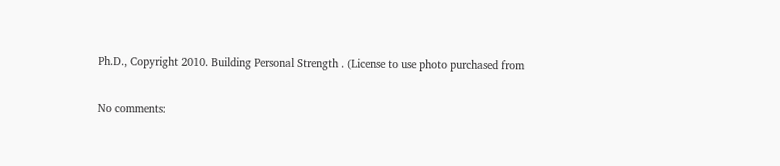Ph.D., Copyright 2010. Building Personal Strength . (License to use photo purchased from

No comments: